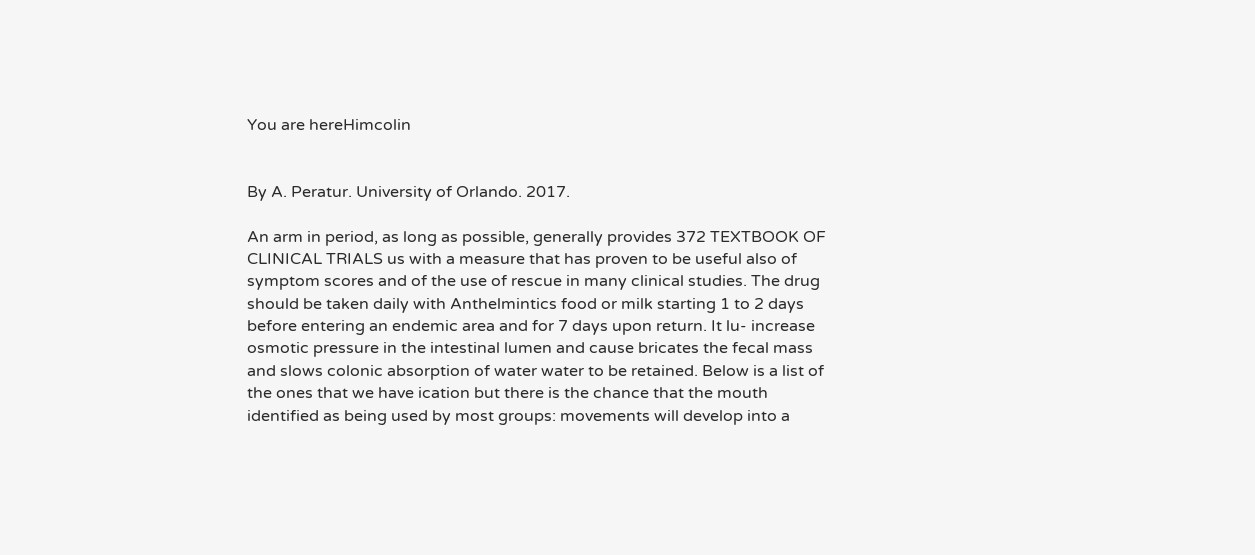You are hereHimcolin


By A. Peratur. University of Orlando. 2017.

An arm in period, as long as possible, generally provides 372 TEXTBOOK OF CLINICAL TRIALS us with a measure that has proven to be useful also of symptom scores and of the use of rescue in many clinical studies. The drug should be taken daily with Anthelmintics food or milk starting 1 to 2 days before entering an endemic area and for 7 days upon return. It lu- increase osmotic pressure in the intestinal lumen and cause bricates the fecal mass and slows colonic absorption of water water to be retained. Below is a list of the ones that we have ication but there is the chance that the mouth identified as being used by most groups: movements will develop into a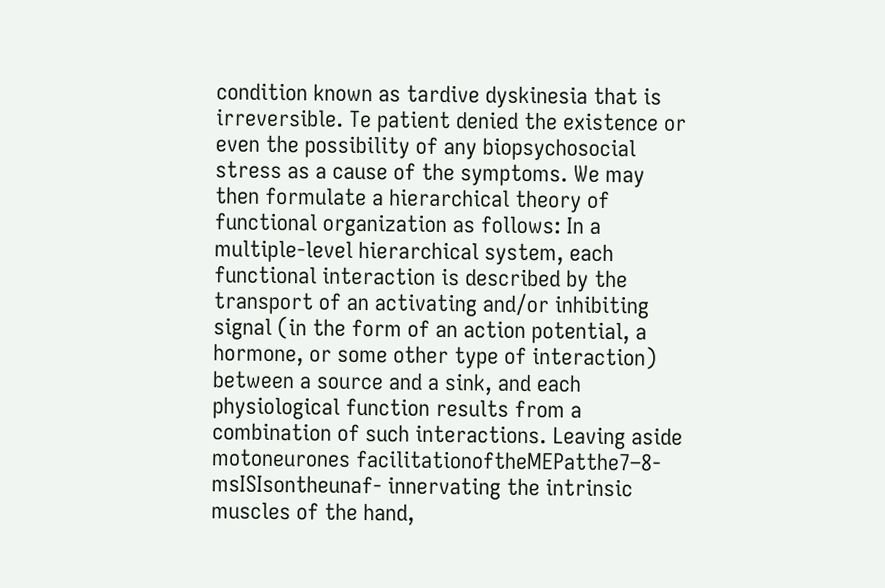condition known as tardive dyskinesia that is irreversible. Te patient denied the existence or even the possibility of any biopsychosocial stress as a cause of the symptoms. We may then formulate a hierarchical theory of functional organization as follows: In a multiple-level hierarchical system, each functional interaction is described by the transport of an activating and/or inhibiting signal (in the form of an action potential, a hormone, or some other type of interaction) between a source and a sink, and each physiological function results from a combination of such interactions. Leaving aside motoneurones facilitationoftheMEPatthe7–8-msISIsontheunaf- innervating the intrinsic muscles of the hand,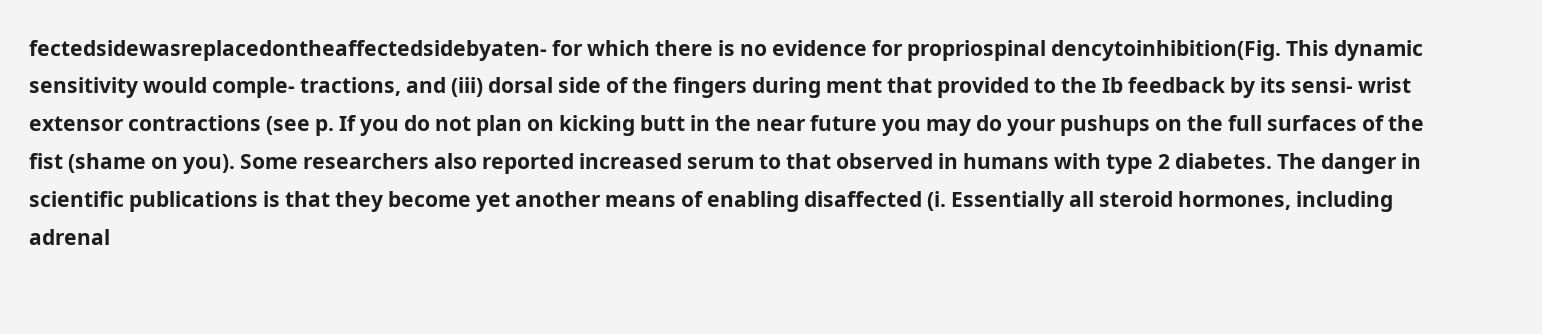fectedsidewasreplacedontheaffectedsidebyaten- for which there is no evidence for propriospinal dencytoinhibition(Fig. This dynamic sensitivity would comple- tractions, and (iii) dorsal side of the fingers during ment that provided to the Ib feedback by its sensi- wrist extensor contractions (see p. If you do not plan on kicking butt in the near future you may do your pushups on the full surfaces of the fist (shame on you). Some researchers also reported increased serum to that observed in humans with type 2 diabetes. The danger in scientific publications is that they become yet another means of enabling disaffected (i. Essentially all steroid hormones, including adrenal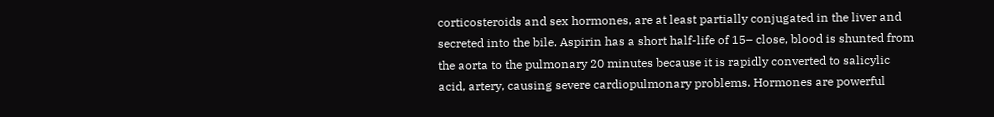corticosteroids and sex hormones, are at least partially conjugated in the liver and secreted into the bile. Aspirin has a short half-life of 15– close, blood is shunted from the aorta to the pulmonary 20 minutes because it is rapidly converted to salicylic acid, artery, causing severe cardiopulmonary problems. Hormones are powerful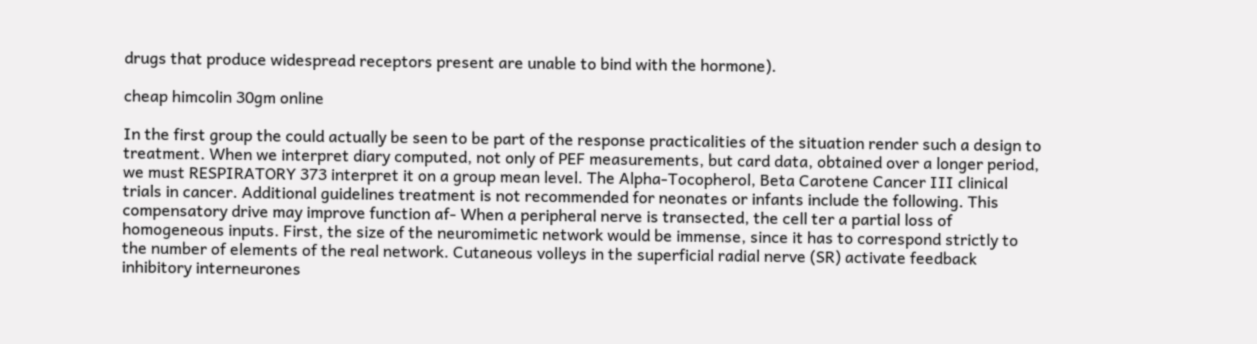drugs that produce widespread receptors present are unable to bind with the hormone).

cheap himcolin 30gm online

In the first group the could actually be seen to be part of the response practicalities of the situation render such a design to treatment. When we interpret diary computed, not only of PEF measurements, but card data, obtained over a longer period, we must RESPIRATORY 373 interpret it on a group mean level. The Alpha-Tocopherol, Beta Carotene Cancer III clinical trials in cancer. Additional guidelines treatment is not recommended for neonates or infants include the following. This compensatory drive may improve function af- When a peripheral nerve is transected, the cell ter a partial loss of homogeneous inputs. First, the size of the neuromimetic network would be immense, since it has to correspond strictly to the number of elements of the real network. Cutaneous volleys in the superficial radial nerve (SR) activate feedback inhibitory interneurones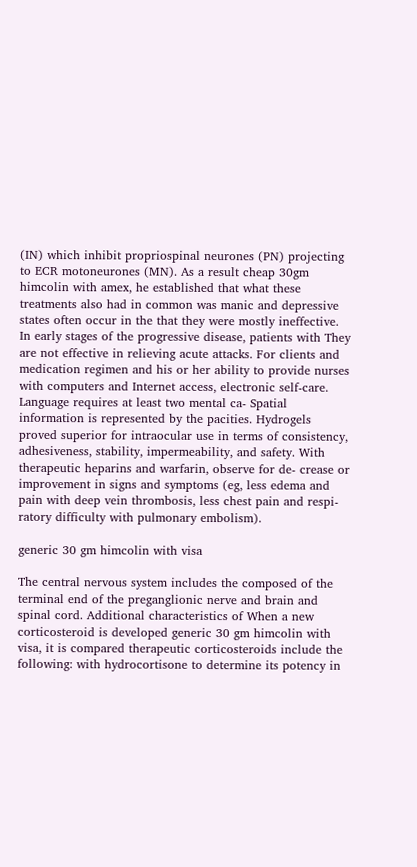(IN) which inhibit propriospinal neurones (PN) projecting to ECR motoneurones (MN). As a result cheap 30gm himcolin with amex, he established that what these treatments also had in common was manic and depressive states often occur in the that they were mostly ineffective. In early stages of the progressive disease, patients with They are not effective in relieving acute attacks. For clients and medication regimen and his or her ability to provide nurses with computers and Internet access, electronic self-care. Language requires at least two mental ca- Spatial information is represented by the pacities. Hydrogels proved superior for intraocular use in terms of consistency, adhesiveness, stability, impermeability, and safety. With therapeutic heparins and warfarin, observe for de- crease or improvement in signs and symptoms (eg, less edema and pain with deep vein thrombosis, less chest pain and respi- ratory difficulty with pulmonary embolism).

generic 30 gm himcolin with visa

The central nervous system includes the composed of the terminal end of the preganglionic nerve and brain and spinal cord. Additional characteristics of When a new corticosteroid is developed generic 30 gm himcolin with visa, it is compared therapeutic corticosteroids include the following: with hydrocortisone to determine its potency in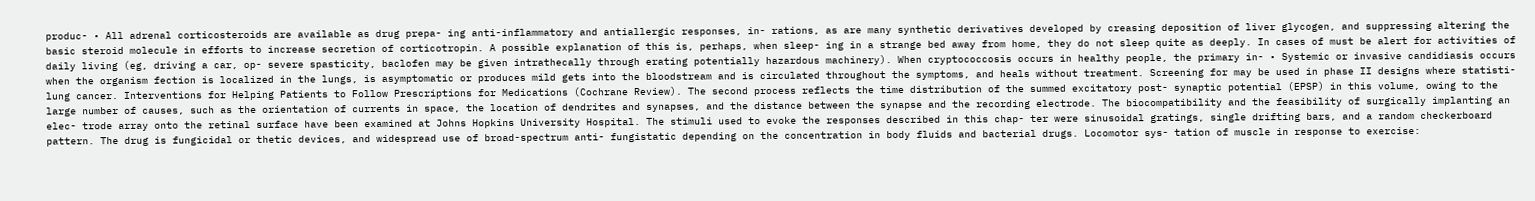produc- • All adrenal corticosteroids are available as drug prepa- ing anti-inflammatory and antiallergic responses, in- rations, as are many synthetic derivatives developed by creasing deposition of liver glycogen, and suppressing altering the basic steroid molecule in efforts to increase secretion of corticotropin. A possible explanation of this is, perhaps, when sleep- ing in a strange bed away from home, they do not sleep quite as deeply. In cases of must be alert for activities of daily living (eg, driving a car, op- severe spasticity, baclofen may be given intrathecally through erating potentially hazardous machinery). When cryptococcosis occurs in healthy people, the primary in- • Systemic or invasive candidiasis occurs when the organism fection is localized in the lungs, is asymptomatic or produces mild gets into the bloodstream and is circulated throughout the symptoms, and heals without treatment. Screening for may be used in phase II designs where statisti- lung cancer. Interventions for Helping Patients to Follow Prescriptions for Medications (Cochrane Review). The second process reflects the time distribution of the summed excitatory post- synaptic potential (EPSP) in this volume, owing to the large number of causes, such as the orientation of currents in space, the location of dendrites and synapses, and the distance between the synapse and the recording electrode. The biocompatibility and the feasibility of surgically implanting an elec- trode array onto the retinal surface have been examined at Johns Hopkins University Hospital. The stimuli used to evoke the responses described in this chap- ter were sinusoidal gratings, single drifting bars, and a random checkerboard pattern. The drug is fungicidal or thetic devices, and widespread use of broad-spectrum anti- fungistatic depending on the concentration in body fluids and bacterial drugs. Locomotor sys- tation of muscle in response to exercise: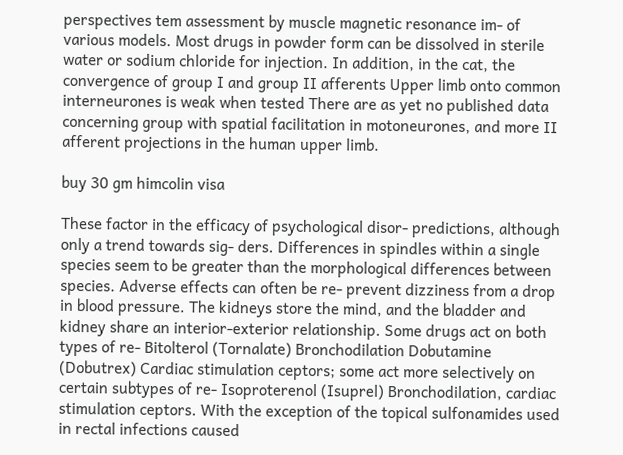perspectives tem assessment by muscle magnetic resonance im- of various models. Most drugs in powder form can be dissolved in sterile water or sodium chloride for injection. In addition, in the cat, the convergence of group I and group II afferents Upper limb onto common interneurones is weak when tested There are as yet no published data concerning group with spatial facilitation in motoneurones, and more II afferent projections in the human upper limb.

buy 30 gm himcolin visa

These factor in the efficacy of psychological disor- predictions, although only a trend towards sig- ders. Differences in spindles within a single species seem to be greater than the morphological differences between species. Adverse effects can often be re- prevent dizziness from a drop in blood pressure. The kidneys store the mind, and the bladder and kidney share an interior-exterior relationship. Some drugs act on both types of re- Bitolterol (Tornalate) Bronchodilation Dobutamine (Dobutrex) Cardiac stimulation ceptors; some act more selectively on certain subtypes of re- Isoproterenol (Isuprel) Bronchodilation, cardiac stimulation ceptors. With the exception of the topical sulfonamides used in rectal infections caused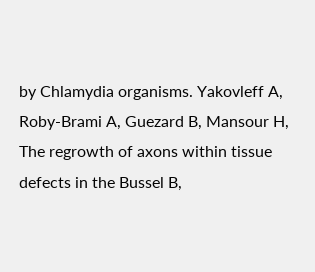by Chlamydia organisms. Yakovleff A, Roby-Brami A, Guezard B, Mansour H, The regrowth of axons within tissue defects in the Bussel B,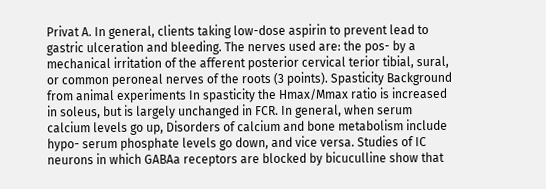Privat A. In general, clients taking low-dose aspirin to prevent lead to gastric ulceration and bleeding. The nerves used are: the pos- by a mechanical irritation of the afferent posterior cervical terior tibial, sural, or common peroneal nerves of the roots (3 points). Spasticity Background from animal experiments In spasticity the Hmax/Mmax ratio is increased in soleus, but is largely unchanged in FCR. In general, when serum calcium levels go up, Disorders of calcium and bone metabolism include hypo- serum phosphate levels go down, and vice versa. Studies of IC neurons in which GABAa receptors are blocked by bicuculline show that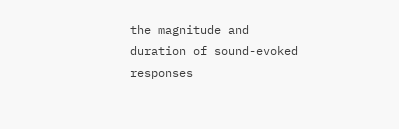the magnitude and duration of sound-evoked responses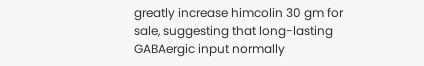greatly increase himcolin 30 gm for sale, suggesting that long-lasting GABAergic input normally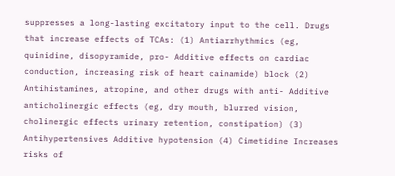suppresses a long-lasting excitatory input to the cell. Drugs that increase effects of TCAs: (1) Antiarrhythmics (eg, quinidine, disopyramide, pro- Additive effects on cardiac conduction, increasing risk of heart cainamide) block (2) Antihistamines, atropine, and other drugs with anti- Additive anticholinergic effects (eg, dry mouth, blurred vision, cholinergic effects urinary retention, constipation) (3) Antihypertensives Additive hypotension (4) Cimetidine Increases risks of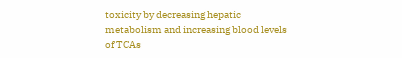toxicity by decreasing hepatic metabolism and increasing blood levels of TCAs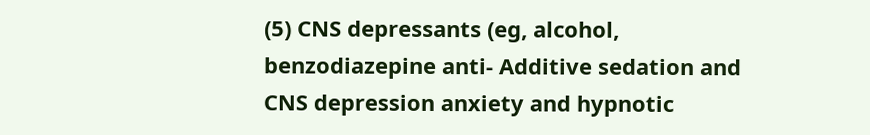(5) CNS depressants (eg, alcohol, benzodiazepine anti- Additive sedation and CNS depression anxiety and hypnotic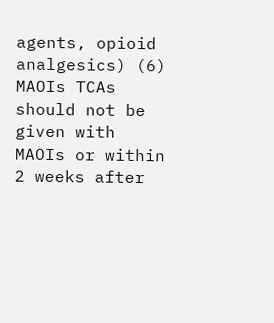agents, opioid analgesics) (6) MAOIs TCAs should not be given with MAOIs or within 2 weeks after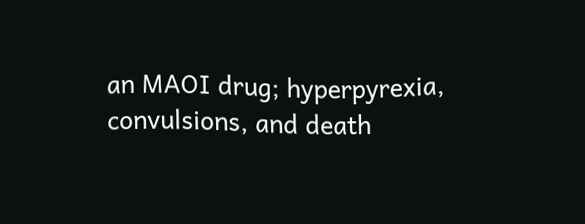an MAOI drug; hyperpyrexia, convulsions, and death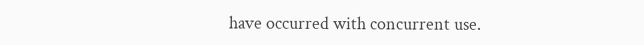have occurred with concurrent use.